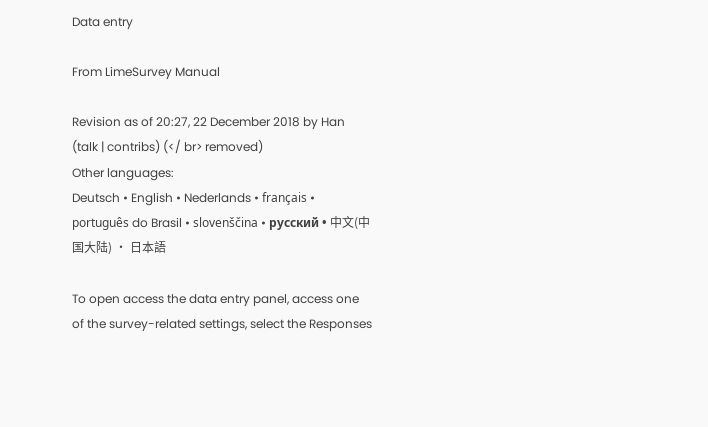Data entry

From LimeSurvey Manual

Revision as of 20:27, 22 December 2018 by Han (talk | contribs) (</ br> removed)
Other languages:
Deutsch • English • Nederlands • français • português do Brasil • slovenščina • русский • 中文(中国大陆) • 日本語

To open access the data entry panel, access one of the survey-related settings, select the Responses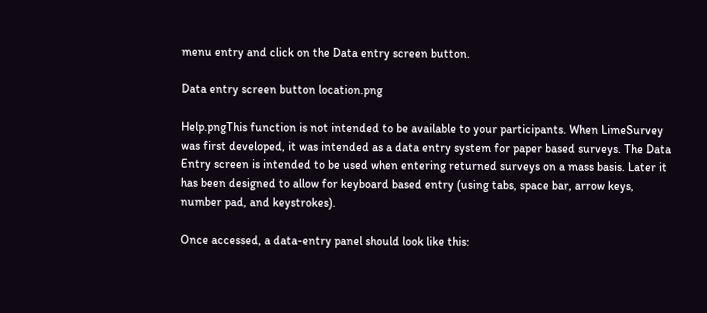menu entry and click on the Data entry screen button.

Data entry screen button location.png

Help.pngThis function is not intended to be available to your participants. When LimeSurvey was first developed, it was intended as a data entry system for paper based surveys. The Data Entry screen is intended to be used when entering returned surveys on a mass basis. Later it has been designed to allow for keyboard based entry (using tabs, space bar, arrow keys, number pad, and keystrokes).

Once accessed, a data-entry panel should look like this: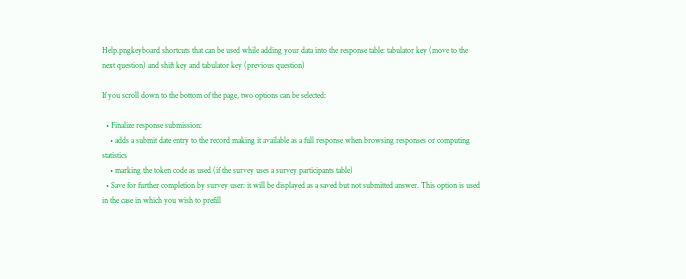Help.pngkeyboard shortcuts that can be used while adding your data into the response table: tabulator key (move to the next question) and shift key and tabulator key (previous question)

If you scroll down to the bottom of the page, two options can be selected:

  • Finalize response submission:
    • adds a submit date entry to the record making it available as a full response when browsing responses or computing statistics
    • marking the token code as used (if the survey uses a survey participants table)
  • Save for further completion by survey user: it will be displayed as a saved but not submitted answer. This option is used in the case in which you wish to prefill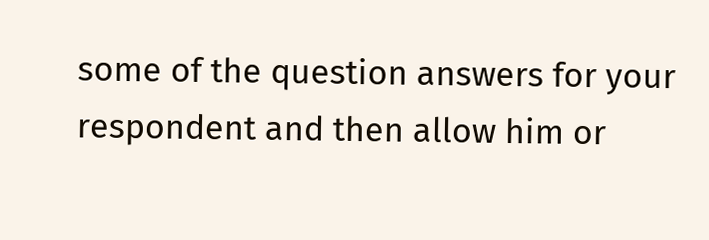some of the question answers for your respondent and then allow him or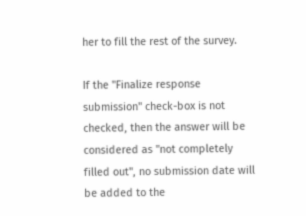her to fill the rest of the survey.

If the "Finalize response submission" check-box is not checked, then the answer will be considered as "not completely filled out", no submission date will be added to the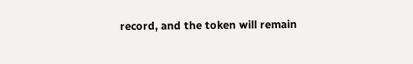record, and the token will remain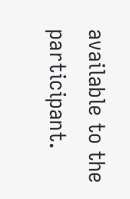available to the participant.